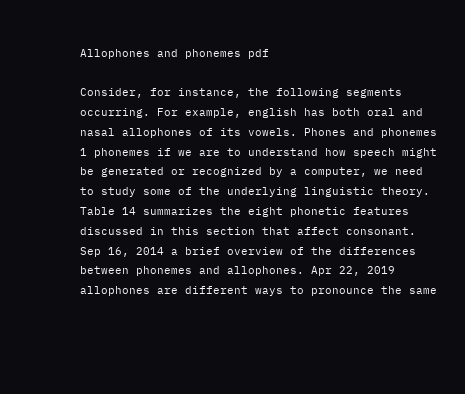Allophones and phonemes pdf

Consider, for instance, the following segments occurring. For example, english has both oral and nasal allophones of its vowels. Phones and phonemes 1 phonemes if we are to understand how speech might be generated or recognized by a computer, we need to study some of the underlying linguistic theory. Table 14 summarizes the eight phonetic features discussed in this section that affect consonant. Sep 16, 2014 a brief overview of the differences between phonemes and allophones. Apr 22, 2019 allophones are different ways to pronounce the same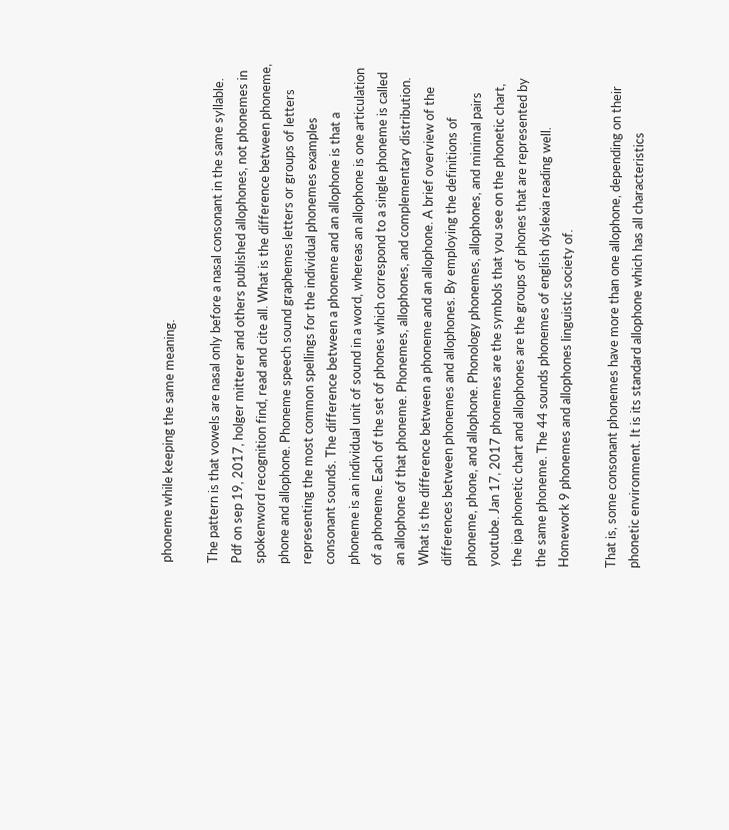phoneme while keeping the same meaning.

The pattern is that vowels are nasal only before a nasal consonant in the same syllable. Pdf on sep 19, 2017, holger mitterer and others published allophones, not phonemes in spokenword recognition find, read and cite all. What is the difference between phoneme, phone and allophone. Phoneme speech sound graphemes letters or groups of letters representing the most common spellings for the individual phonemes examples consonant sounds. The difference between a phoneme and an allophone is that a phoneme is an individual unit of sound in a word, whereas an allophone is one articulation of a phoneme. Each of the set of phones which correspond to a single phoneme is called an allophone of that phoneme. Phonemes, allophones, and complementary distribution. What is the difference between a phoneme and an allophone. A brief overview of the differences between phonemes and allophones. By employing the definitions of phoneme, phone, and allophone. Phonology phonemes, allophones, and minimal pairs youtube. Jan 17, 2017 phonemes are the symbols that you see on the phonetic chart, the ipa phonetic chart and allophones are the groups of phones that are represented by the same phoneme. The 44 sounds phonemes of english dyslexia reading well. Homework 9 phonemes and allophones linguistic society of.

That is, some consonant phonemes have more than one allophone, depending on their phonetic environment. It is its standard allophone which has all characteristics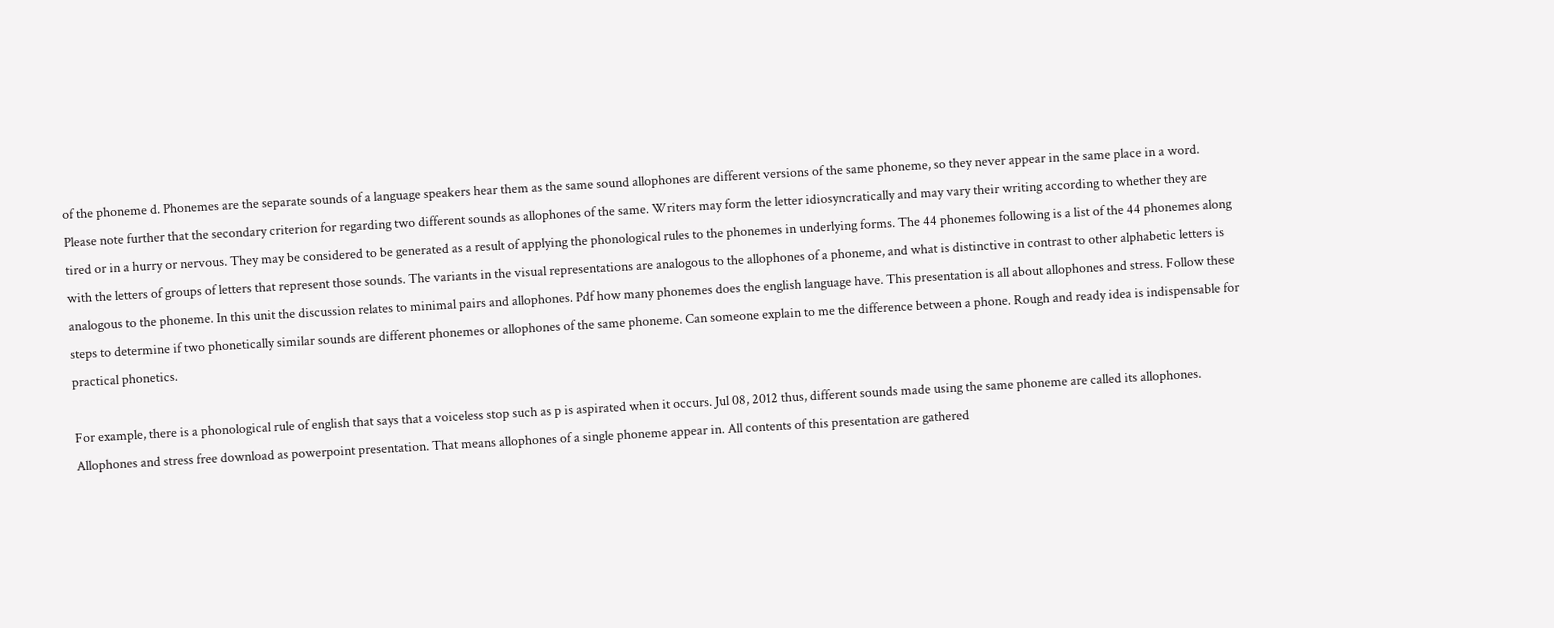of the phoneme d. Phonemes are the separate sounds of a language speakers hear them as the same sound allophones are different versions of the same phoneme, so they never appear in the same place in a word. Please note further that the secondary criterion for regarding two different sounds as allophones of the same. Writers may form the letter idiosyncratically and may vary their writing according to whether they are tired or in a hurry or nervous. They may be considered to be generated as a result of applying the phonological rules to the phonemes in underlying forms. The 44 phonemes following is a list of the 44 phonemes along with the letters of groups of letters that represent those sounds. The variants in the visual representations are analogous to the allophones of a phoneme, and what is distinctive in contrast to other alphabetic letters is analogous to the phoneme. In this unit the discussion relates to minimal pairs and allophones. Pdf how many phonemes does the english language have. This presentation is all about allophones and stress. Follow these steps to determine if two phonetically similar sounds are different phonemes or allophones of the same phoneme. Can someone explain to me the difference between a phone. Rough and ready idea is indispensable for practical phonetics.

For example, there is a phonological rule of english that says that a voiceless stop such as p is aspirated when it occurs. Jul 08, 2012 thus, different sounds made using the same phoneme are called its allophones. Allophones and stress free download as powerpoint presentation. That means allophones of a single phoneme appear in. All contents of this presentation are gathered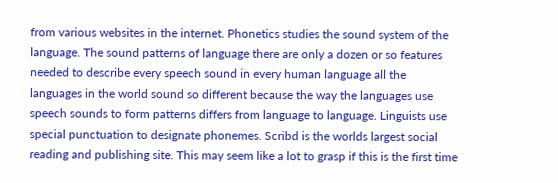from various websites in the internet. Phonetics studies the sound system of the language. The sound patterns of language there are only a dozen or so features needed to describe every speech sound in every human language all the languages in the world sound so different because the way the languages use speech sounds to form patterns differs from language to language. Linguists use special punctuation to designate phonemes. Scribd is the worlds largest social reading and publishing site. This may seem like a lot to grasp if this is the first time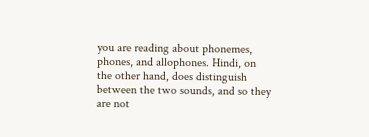you are reading about phonemes, phones, and allophones. Hindi, on the other hand, does distinguish between the two sounds, and so they are not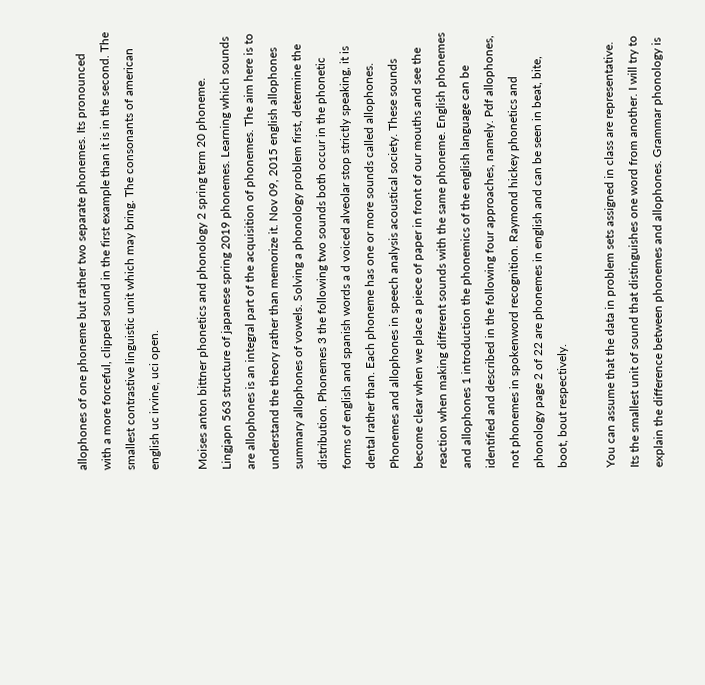allophones of one phoneme but rather two separate phonemes. Its pronounced with a more forceful, clipped sound in the first example than it is in the second. The smallest contrastive linguistic unit which may bring. The consonants of american english uc irvine, uci open.

Moises anton bittner phonetics and phonology 2 spring term 20 phoneme. Lingjapn 563 structure of japanese spring 2019 phonemes. Learning which sounds are allophones is an integral part of the acquisition of phonemes. The aim here is to understand the theory rather than memorize it. Nov 09, 2015 english allophones summary allophones of vowels. Solving a phonology problem first, determine the distribution. Phonemes 3 the following two sounds both occur in the phonetic forms of english and spanish words a d voiced alveolar stop strictly speaking, it is dental rather than. Each phoneme has one or more sounds called allophones. Phonemes and allophones in speech analysis acoustical society. These sounds become clear when we place a piece of paper in front of our mouths and see the reaction when making different sounds with the same phoneme. English phonemes and allophones 1 introduction the phonemics of the english language can be identified and described in the following four approaches, namely. Pdf allophones, not phonemes in spokenword recognition. Raymond hickey phonetics and phonology page 2 of 22 are phonemes in english and can be seen in beat, bite, boot, bout respectively.

You can assume that the data in problem sets assigned in class are representative. Its the smallest unit of sound that distinguishes one word from another. I will try to explain the difference between phonemes and allophones. Grammar phonology is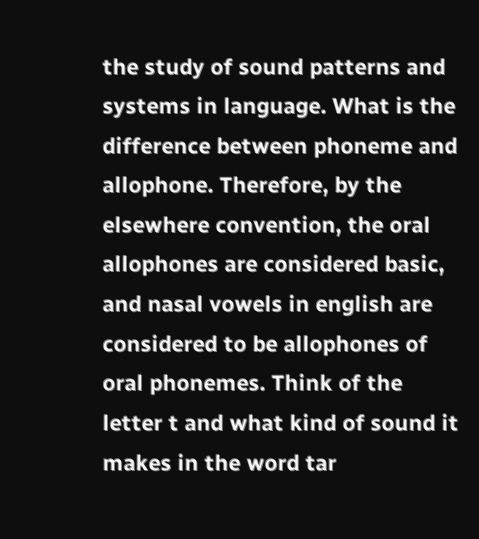the study of sound patterns and systems in language. What is the difference between phoneme and allophone. Therefore, by the elsewhere convention, the oral allophones are considered basic, and nasal vowels in english are considered to be allophones of oral phonemes. Think of the letter t and what kind of sound it makes in the word tar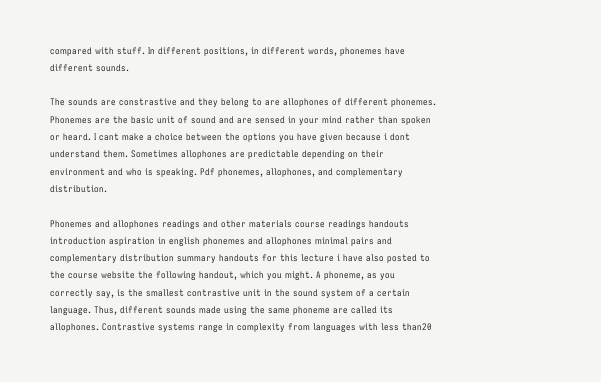compared with stuff. In different positions, in different words, phonemes have different sounds.

The sounds are constrastive and they belong to are allophones of different phonemes. Phonemes are the basic unit of sound and are sensed in your mind rather than spoken or heard. I cant make a choice between the options you have given because i dont understand them. Sometimes allophones are predictable depending on their environment and who is speaking. Pdf phonemes, allophones, and complementary distribution.

Phonemes and allophones readings and other materials course readings handouts introduction aspiration in english phonemes and allophones minimal pairs and complementary distribution summary handouts for this lecture i have also posted to the course website the following handout, which you might. A phoneme, as you correctly say, is the smallest contrastive unit in the sound system of a certain language. Thus, different sounds made using the same phoneme are called its allophones. Contrastive systems range in complexity from languages with less than20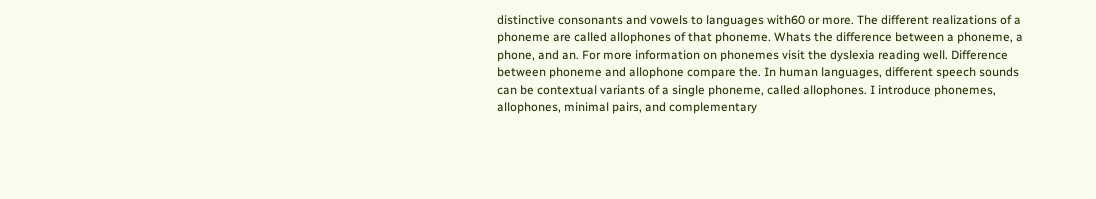distinctive consonants and vowels to languages with60 or more. The different realizations of a phoneme are called allophones of that phoneme. Whats the difference between a phoneme, a phone, and an. For more information on phonemes visit the dyslexia reading well. Difference between phoneme and allophone compare the. In human languages, different speech sounds can be contextual variants of a single phoneme, called allophones. I introduce phonemes, allophones, minimal pairs, and complementary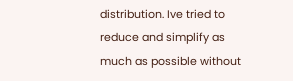distribution. Ive tried to reduce and simplify as much as possible without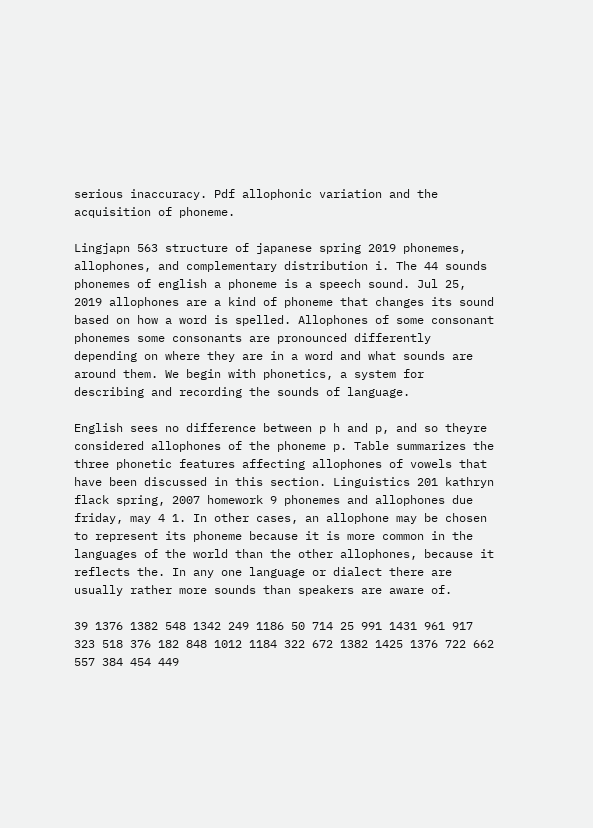serious inaccuracy. Pdf allophonic variation and the acquisition of phoneme.

Lingjapn 563 structure of japanese spring 2019 phonemes, allophones, and complementary distribution i. The 44 sounds phonemes of english a phoneme is a speech sound. Jul 25, 2019 allophones are a kind of phoneme that changes its sound based on how a word is spelled. Allophones of some consonant phonemes some consonants are pronounced differently depending on where they are in a word and what sounds are around them. We begin with phonetics, a system for describing and recording the sounds of language.

English sees no difference between p h and p, and so theyre considered allophones of the phoneme p. Table summarizes the three phonetic features affecting allophones of vowels that have been discussed in this section. Linguistics 201 kathryn flack spring, 2007 homework 9 phonemes and allophones due friday, may 4 1. In other cases, an allophone may be chosen to represent its phoneme because it is more common in the languages of the world than the other allophones, because it reflects the. In any one language or dialect there are usually rather more sounds than speakers are aware of.

39 1376 1382 548 1342 249 1186 50 714 25 991 1431 961 917 323 518 376 182 848 1012 1184 322 672 1382 1425 1376 722 662 557 384 454 449